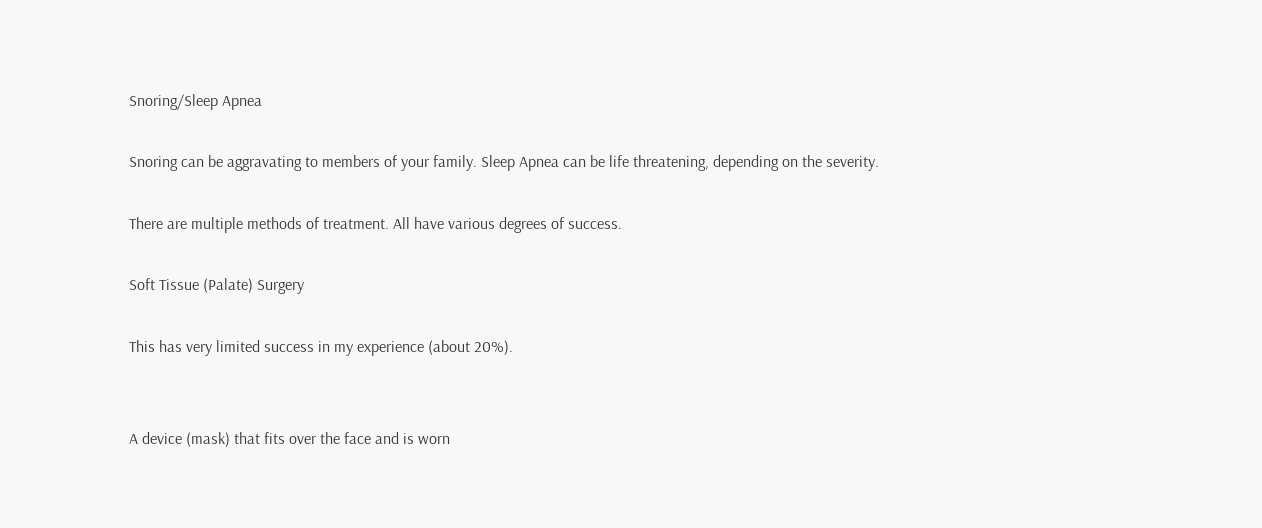Snoring/Sleep Apnea

Snoring can be aggravating to members of your family. Sleep Apnea can be life threatening, depending on the severity.

There are multiple methods of treatment. All have various degrees of success.

Soft Tissue (Palate) Surgery

This has very limited success in my experience (about 20%).


A device (mask) that fits over the face and is worn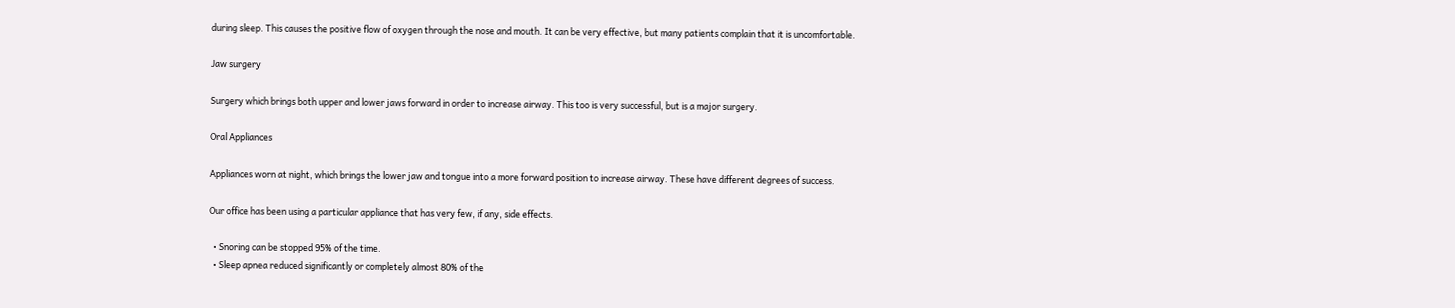during sleep. This causes the positive flow of oxygen through the nose and mouth. It can be very effective, but many patients complain that it is uncomfortable.

Jaw surgery

Surgery which brings both upper and lower jaws forward in order to increase airway. This too is very successful, but is a major surgery.

Oral Appliances

Appliances worn at night, which brings the lower jaw and tongue into a more forward position to increase airway. These have different degrees of success.

Our office has been using a particular appliance that has very few, if any, side effects.

  • Snoring can be stopped 95% of the time.
  • Sleep apnea reduced significantly or completely almost 80% of the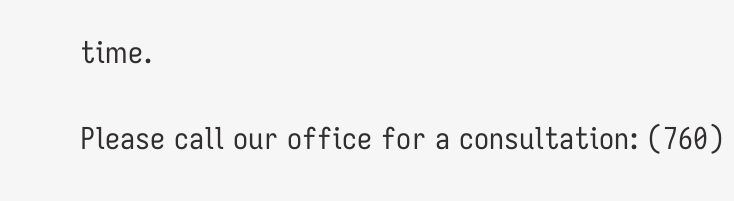time.

Please call our office for a consultation: (760)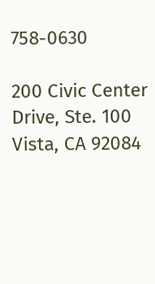758-0630

200 Civic Center Drive, Ste. 100
Vista, CA 92084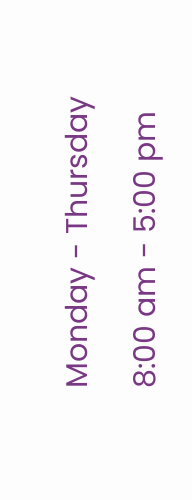Monday - Thursday

8:00 am - 5:00 pm